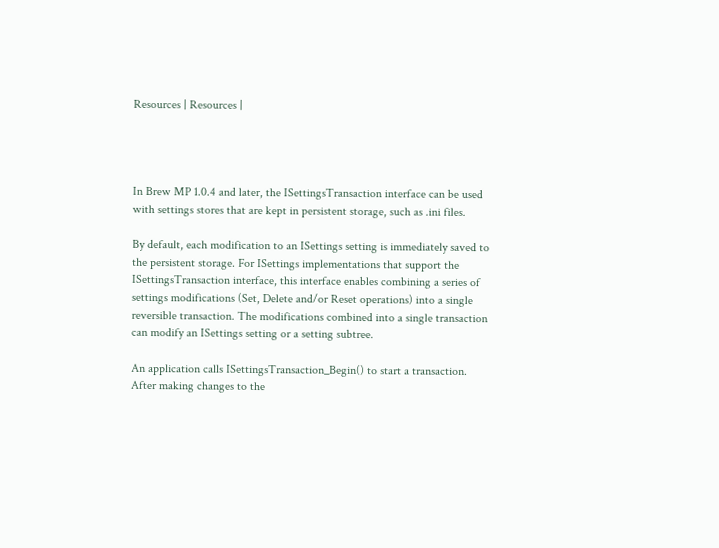Resources | Resources |




In Brew MP 1.0.4 and later, the ISettingsTransaction interface can be used with settings stores that are kept in persistent storage, such as .ini files.

By default, each modification to an ISettings setting is immediately saved to the persistent storage. For ISettings implementations that support the ISettingsTransaction interface, this interface enables combining a series of settings modifications (Set, Delete and/or Reset operations) into a single reversible transaction. The modifications combined into a single transaction can modify an ISettings setting or a setting subtree.

An application calls ISettingsTransaction_Begin() to start a transaction. After making changes to the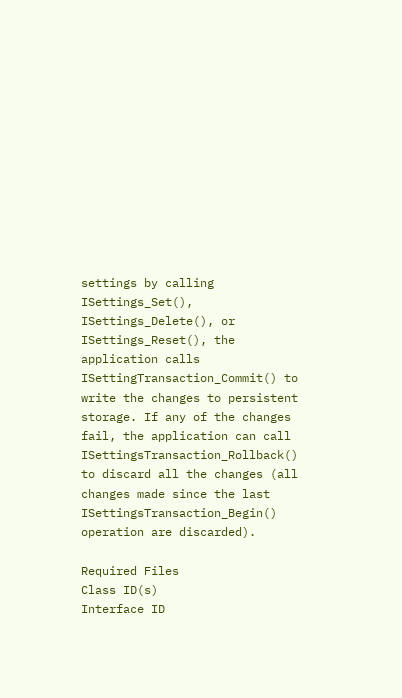settings by calling ISettings_Set(), ISettings_Delete(), or ISettings_Reset(), the application calls ISettingTransaction_Commit() to write the changes to persistent storage. If any of the changes fail, the application can call ISettingsTransaction_Rollback() to discard all the changes (all changes made since the last ISettingsTransaction_Begin() operation are discarded).

Required Files
Class ID(s)
Interface ID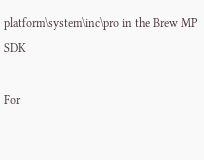platform\system\inc\pro in the Brew MP SDK

For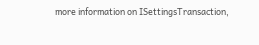more information on ISettingsTransaction,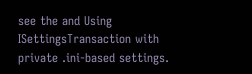see the and Using ISettingsTransaction with private .ini-based settings.